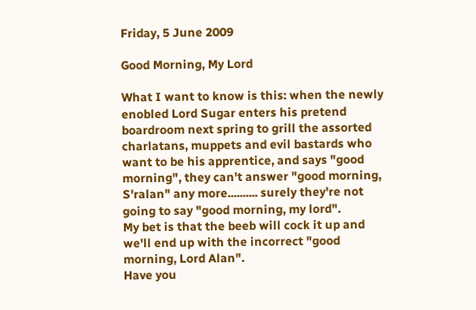Friday, 5 June 2009

Good Morning, My Lord

What I want to know is this: when the newly enobled Lord Sugar enters his pretend boardroom next spring to grill the assorted charlatans, muppets and evil bastards who want to be his apprentice, and says "good morning", they can't answer "good morning, S'ralan" any more.......... surely they're not going to say "good morning, my lord".
My bet is that the beeb will cock it up and we'll end up with the incorrect "good morning, Lord Alan".
Have you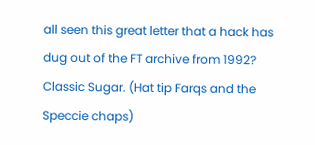all seen this great letter that a hack has dug out of the FT archive from 1992? Classic Sugar. (Hat tip Farqs and the Speccie chaps)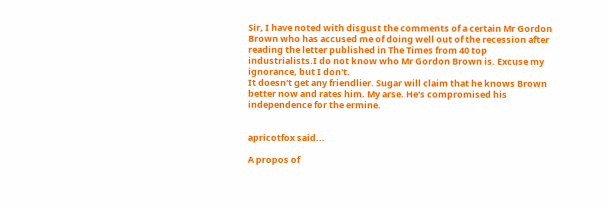Sir, I have noted with disgust the comments of a certain Mr Gordon Brown who has accused me of doing well out of the recession after reading the letter published in The Times from 40 top industrialists.I do not know who Mr Gordon Brown is. Excuse my ignorance, but I don't.
It doesn't get any friendlier. Sugar will claim that he knows Brown better now and rates him. My arse. He's compromised his independence for the ermine.


apricotfox said...

A propos of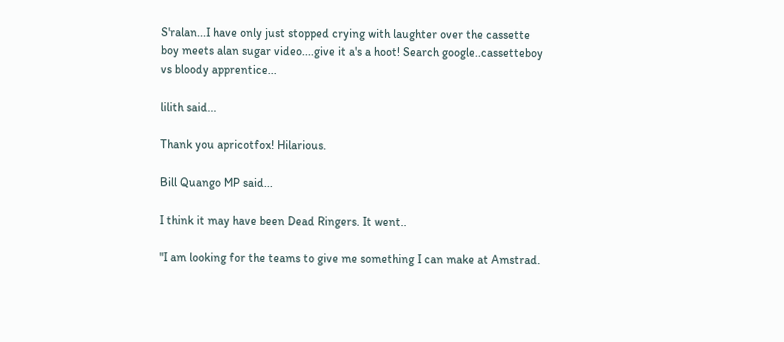S'ralan...I have only just stopped crying with laughter over the cassette boy meets alan sugar video....give it a's a hoot! Search google..cassetteboy vs bloody apprentice...

lilith said...

Thank you apricotfox! Hilarious.

Bill Quango MP said...

I think it may have been Dead Ringers. It went..

"I am looking for the teams to give me something I can make at Amstrad.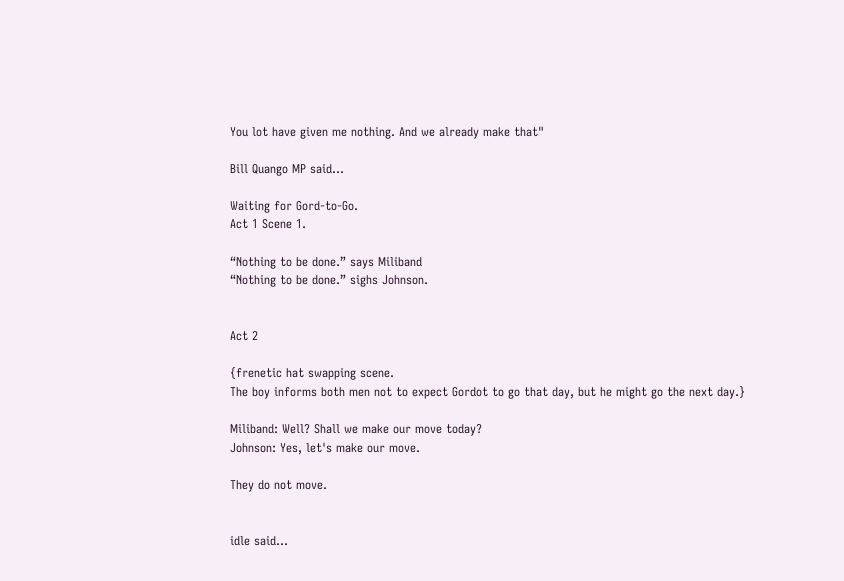You lot have given me nothing. And we already make that"

Bill Quango MP said...

Waiting for Gord-to-Go.
Act 1 Scene 1.

“Nothing to be done.” says Miliband
“Nothing to be done.” sighs Johnson.


Act 2

{frenetic hat swapping scene.
The boy informs both men not to expect Gordot to go that day, but he might go the next day.}

Miliband: Well? Shall we make our move today?
Johnson: Yes, let's make our move.

They do not move.


idle said...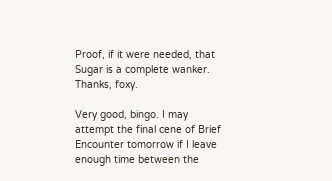Proof, if it were needed, that Sugar is a complete wanker. Thanks, foxy.

Very good, bingo. I may attempt the final cene of Brief Encounter tomorrow if I leave enough time between the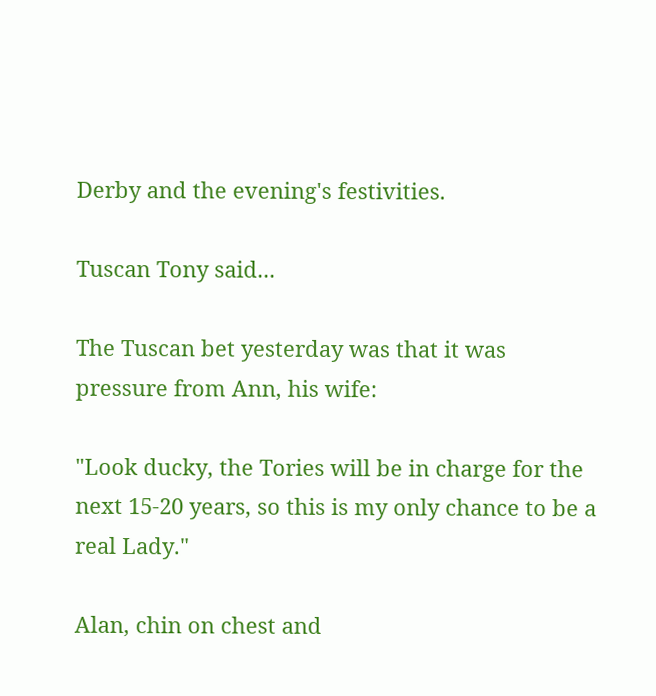Derby and the evening's festivities.

Tuscan Tony said...

The Tuscan bet yesterday was that it was pressure from Ann, his wife:

"Look ducky, the Tories will be in charge for the next 15-20 years, so this is my only chance to be a real Lady."

Alan, chin on chest and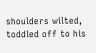shoulders wilted, toddled off to his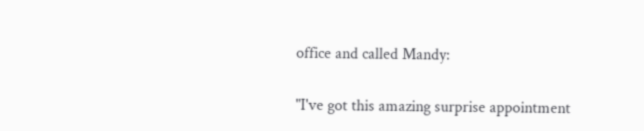office and called Mandy:

"I've got this amazing surprise appointment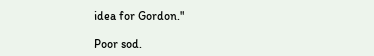idea for Gordon."

Poor sod.